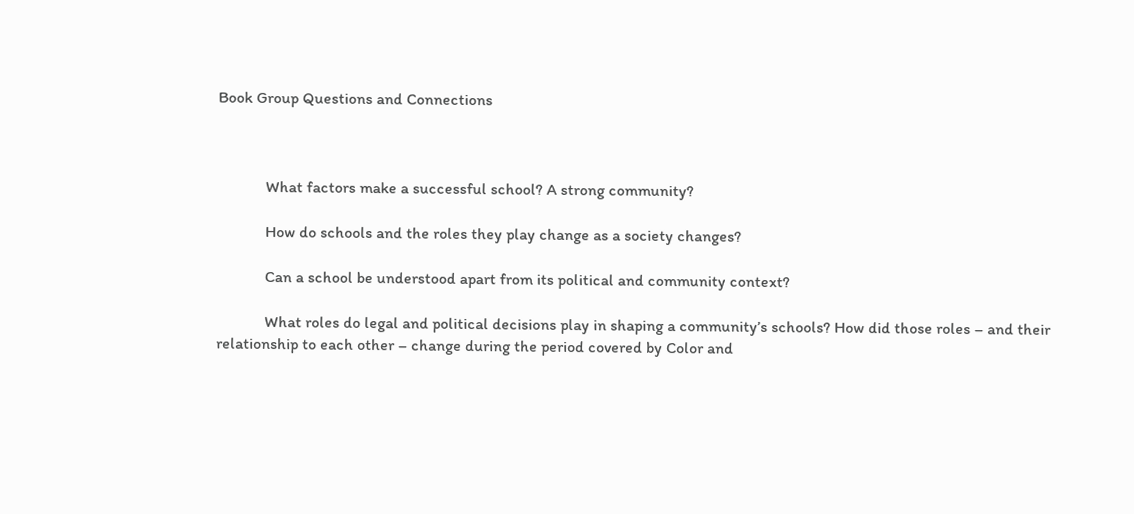Book Group Questions and Connections



            What factors make a successful school? A strong community?

            How do schools and the roles they play change as a society changes?

            Can a school be understood apart from its political and community context?

            What roles do legal and political decisions play in shaping a community’s schools? How did those roles – and their relationship to each other – change during the period covered by Color and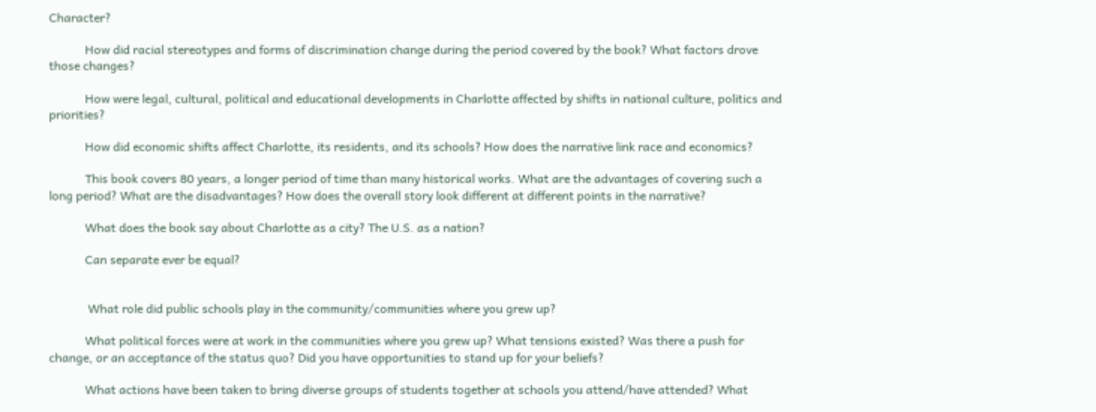Character?

            How did racial stereotypes and forms of discrimination change during the period covered by the book? What factors drove those changes?

            How were legal, cultural, political and educational developments in Charlotte affected by shifts in national culture, politics and priorities?

            How did economic shifts affect Charlotte, its residents, and its schools? How does the narrative link race and economics?

            This book covers 80 years, a longer period of time than many historical works. What are the advantages of covering such a long period? What are the disadvantages? How does the overall story look different at different points in the narrative?

            What does the book say about Charlotte as a city? The U.S. as a nation?

            Can separate ever be equal?


             What role did public schools play in the community/communities where you grew up?

            What political forces were at work in the communities where you grew up? What tensions existed? Was there a push for change, or an acceptance of the status quo? Did you have opportunities to stand up for your beliefs?

            What actions have been taken to bring diverse groups of students together at schools you attend/have attended? What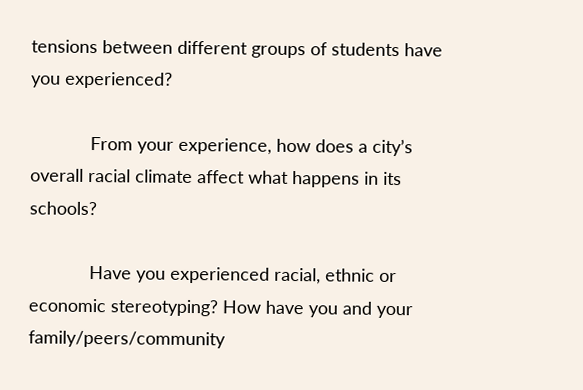tensions between different groups of students have you experienced?

            From your experience, how does a city’s overall racial climate affect what happens in its schools?

            Have you experienced racial, ethnic or economic stereotyping? How have you and your family/peers/community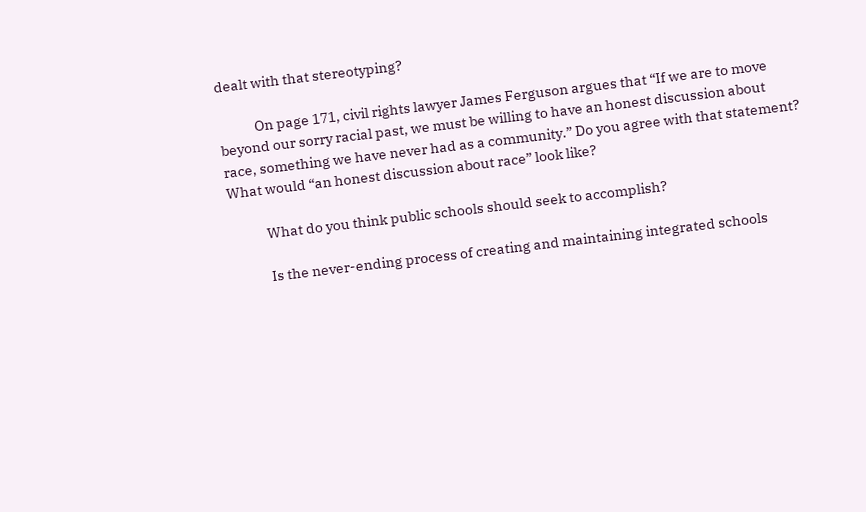dealt with that stereotyping?

            On page 171, civil rights lawyer James Ferguson argues that “If we are to move beyond our sorry racial past, we must be willing to have an honest discussion about race, something we have never had as a community.” Do you agree with that statement? What would “an honest discussion about race” look like?

            What do you think public schools should seek to accomplish?

            Is the never-ending process of creating and maintaining integrated schools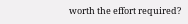worth the effort required?